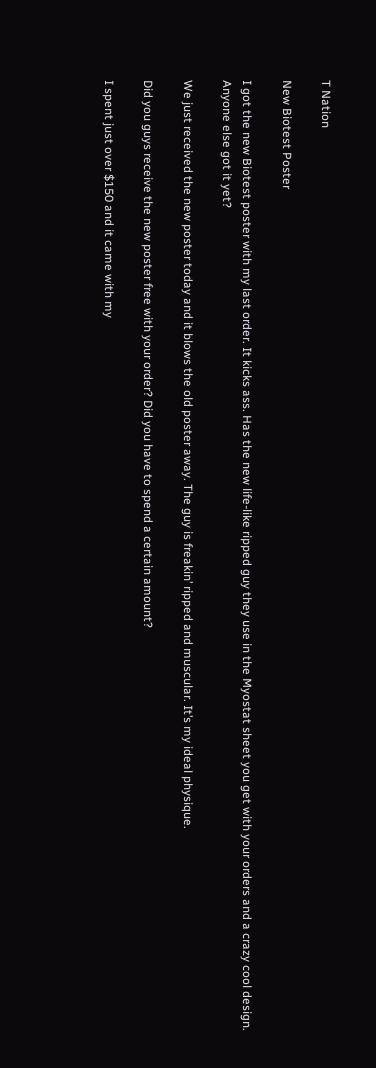T Nation

New Biotest Poster

I got the new Biotest poster with my last order. It kicks ass. Has the new life-like ripped guy they use in the Myostat sheet you get with your orders and a crazy cool design. Anyone else got it yet?

We just received the new poster today and it blows the old poster away. The guy is freakin’ ripped and muscular. It’s my ideal physique.

Did you guys receive the new poster free with your order? Did you have to spend a certain amount?

I spent just over $150 and it came with my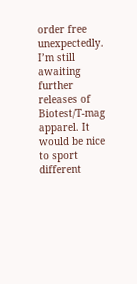order free unexpectedly. I’m still awaiting further releases of Biotest/T-mag apparel. It would be nice to sport different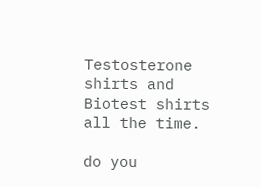Testosterone shirts and Biotest shirts all the time.

do you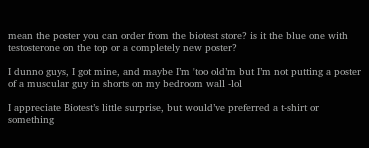mean the poster you can order from the biotest store? is it the blue one with testosterone on the top or a completely new poster?

I dunno guys, I got mine, and maybe I’m 'too old’m but I’m not putting a poster of a muscular guy in shorts on my bedroom wall -lol

I appreciate Biotest’s little surprise, but would’ve preferred a t-shirt or something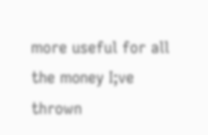more useful for all the money I;ve thrown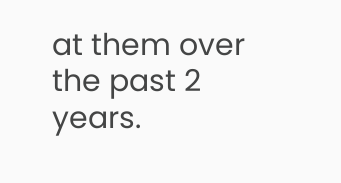at them over the past 2 years.